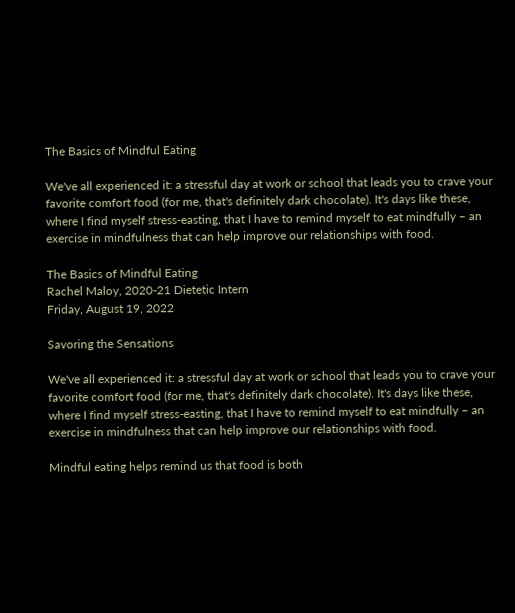The Basics of Mindful Eating

We've all experienced it: a stressful day at work or school that leads you to crave your favorite comfort food (for me, that's definitely dark chocolate). It's days like these, where I find myself stress-easting, that I have to remind myself to eat mindfully – an exercise in mindfulness that can help improve our relationships with food.

The Basics of Mindful Eating
Rachel Maloy, 2020-21 Dietetic Intern
Friday, August 19, 2022

Savoring the Sensations

We've all experienced it: a stressful day at work or school that leads you to crave your favorite comfort food (for me, that's definitely dark chocolate). It's days like these, where I find myself stress-easting, that I have to remind myself to eat mindfully – an exercise in mindfulness that can help improve our relationships with food.

Mindful eating helps remind us that food is both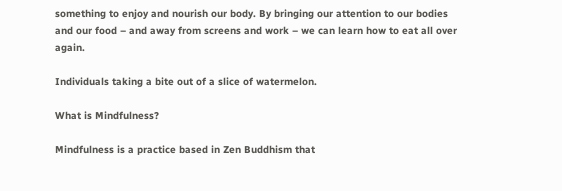something to enjoy and nourish our body. By bringing our attention to our bodies and our food – and away from screens and work – we can learn how to eat all over again.

Individuals taking a bite out of a slice of watermelon.

What is Mindfulness?

Mindfulness is a practice based in Zen Buddhism that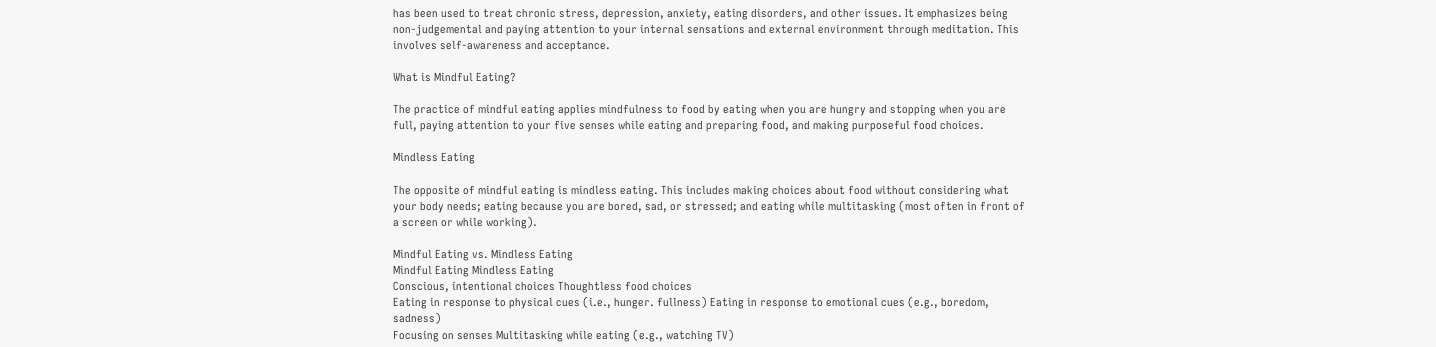has been used to treat chronic stress, depression, anxiety, eating disorders, and other issues. It emphasizes being non-judgemental and paying attention to your internal sensations and external environment through meditation. This involves self-awareness and acceptance.

What is Mindful Eating?

The practice of mindful eating applies mindfulness to food by eating when you are hungry and stopping when you are full, paying attention to your five senses while eating and preparing food, and making purposeful food choices.

Mindless Eating

The opposite of mindful eating is mindless eating. This includes making choices about food without considering what your body needs; eating because you are bored, sad, or stressed; and eating while multitasking (most often in front of a screen or while working).

Mindful Eating vs. Mindless Eating
Mindful Eating Mindless Eating
Conscious, intentional choices Thoughtless food choices
Eating in response to physical cues (i.e., hunger. fullness) Eating in response to emotional cues (e.g., boredom, sadness)
Focusing on senses Multitasking while eating (e.g., watching TV)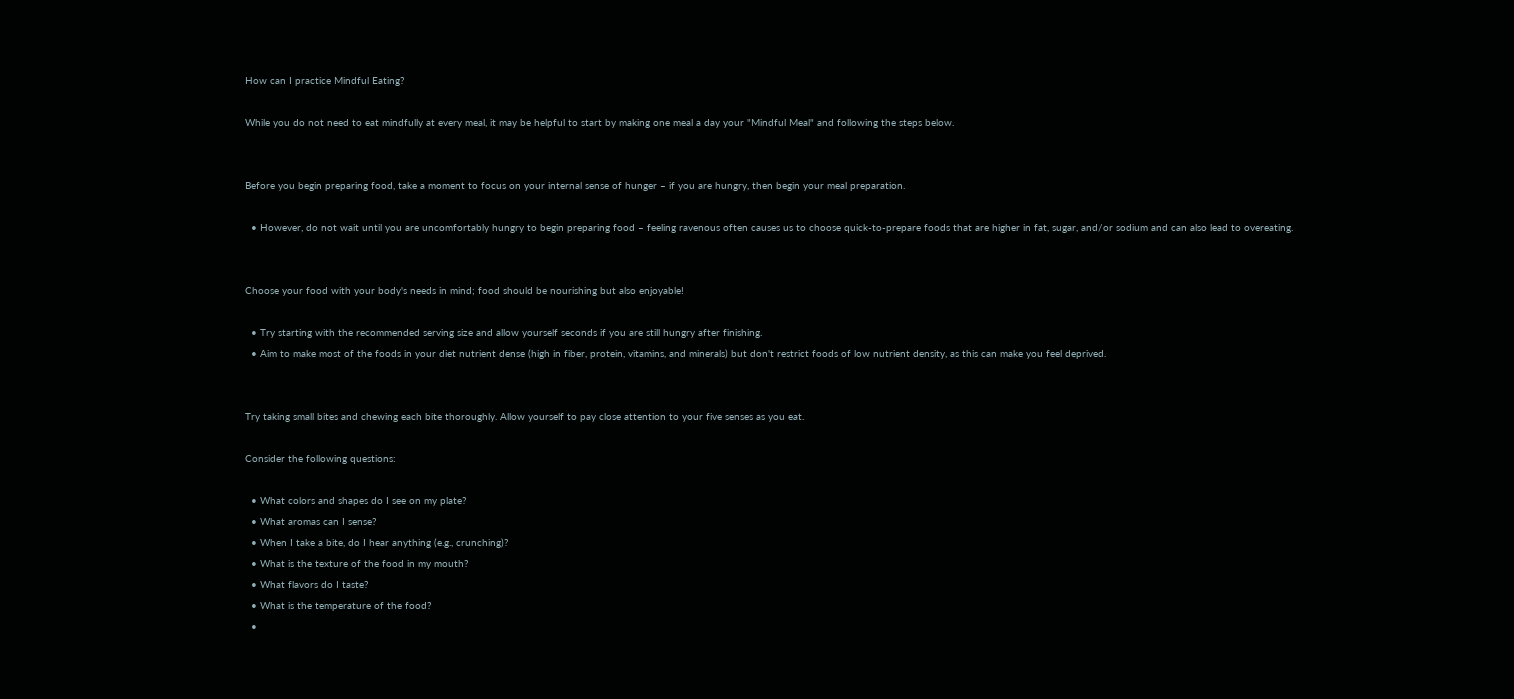How can I practice Mindful Eating?

While you do not need to eat mindfully at every meal, it may be helpful to start by making one meal a day your "Mindful Meal" and following the steps below.


Before you begin preparing food, take a moment to focus on your internal sense of hunger – if you are hungry, then begin your meal preparation.

  • However, do not wait until you are uncomfortably hungry to begin preparing food – feeling ravenous often causes us to choose quick-to-prepare foods that are higher in fat, sugar, and/or sodium and can also lead to overeating.


Choose your food with your body's needs in mind; food should be nourishing but also enjoyable!

  • Try starting with the recommended serving size and allow yourself seconds if you are still hungry after finishing.
  • Aim to make most of the foods in your diet nutrient dense (high in fiber, protein, vitamins, and minerals) but don't restrict foods of low nutrient density, as this can make you feel deprived.


Try taking small bites and chewing each bite thoroughly. Allow yourself to pay close attention to your five senses as you eat.

Consider the following questions:

  • What colors and shapes do I see on my plate?
  • What aromas can I sense?
  • When I take a bite, do I hear anything (e.g., crunching)?
  • What is the texture of the food in my mouth?
  • What flavors do I taste?
  • What is the temperature of the food?
  •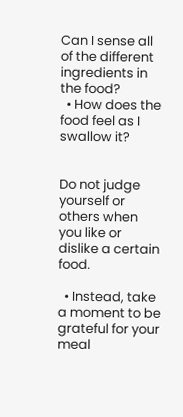Can I sense all of the different ingredients in the food?
  • How does the food feel as I swallow it?


Do not judge yourself or others when you like or dislike a certain food.

  • Instead, take a moment to be grateful for your meal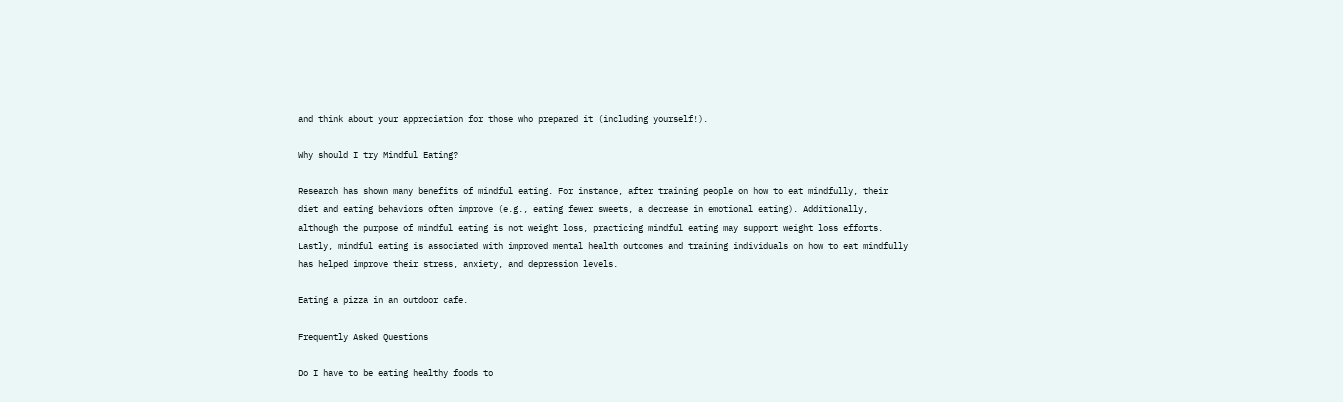and think about your appreciation for those who prepared it (including yourself!).

Why should I try Mindful Eating?

Research has shown many benefits of mindful eating. For instance, after training people on how to eat mindfully, their diet and eating behaviors often improve (e.g., eating fewer sweets, a decrease in emotional eating). Additionally, although the purpose of mindful eating is not weight loss, practicing mindful eating may support weight loss efforts. Lastly, mindful eating is associated with improved mental health outcomes and training individuals on how to eat mindfully has helped improve their stress, anxiety, and depression levels.

Eating a pizza in an outdoor cafe.

Frequently Asked Questions

Do I have to be eating healthy foods to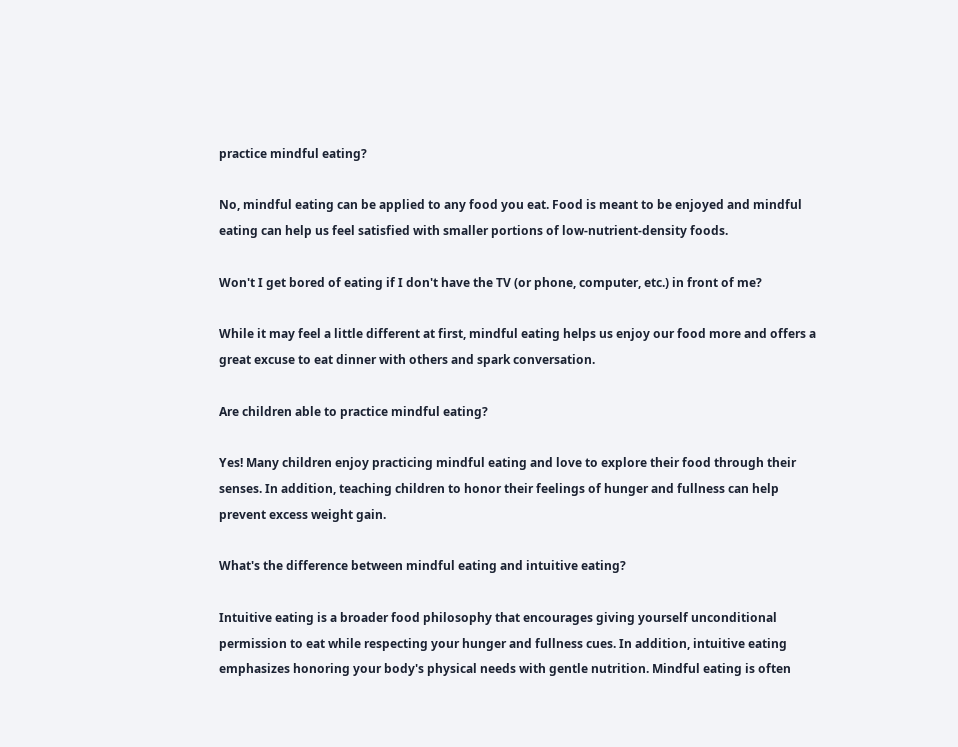practice mindful eating?

No, mindful eating can be applied to any food you eat. Food is meant to be enjoyed and mindful eating can help us feel satisfied with smaller portions of low-nutrient-density foods.

Won't I get bored of eating if I don't have the TV (or phone, computer, etc.) in front of me?

While it may feel a little different at first, mindful eating helps us enjoy our food more and offers a great excuse to eat dinner with others and spark conversation.

Are children able to practice mindful eating?

Yes! Many children enjoy practicing mindful eating and love to explore their food through their senses. In addition, teaching children to honor their feelings of hunger and fullness can help prevent excess weight gain.

What's the difference between mindful eating and intuitive eating?

Intuitive eating is a broader food philosophy that encourages giving yourself unconditional permission to eat while respecting your hunger and fullness cues. In addition, intuitive eating emphasizes honoring your body's physical needs with gentle nutrition. Mindful eating is often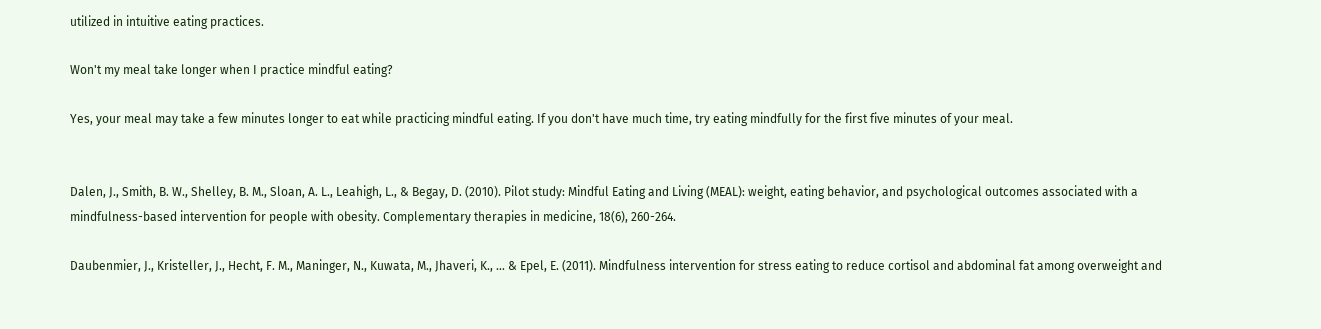utilized in intuitive eating practices.

Won't my meal take longer when I practice mindful eating?

Yes, your meal may take a few minutes longer to eat while practicing mindful eating. If you don't have much time, try eating mindfully for the first five minutes of your meal.


Dalen, J., Smith, B. W., Shelley, B. M., Sloan, A. L., Leahigh, L., & Begay, D. (2010). Pilot study: Mindful Eating and Living (MEAL): weight, eating behavior, and psychological outcomes associated with a mindfulness-based intervention for people with obesity. Complementary therapies in medicine, 18(6), 260-264.

Daubenmier, J., Kristeller, J., Hecht, F. M., Maninger, N., Kuwata, M., Jhaveri, K., ... & Epel, E. (2011). Mindfulness intervention for stress eating to reduce cortisol and abdominal fat among overweight and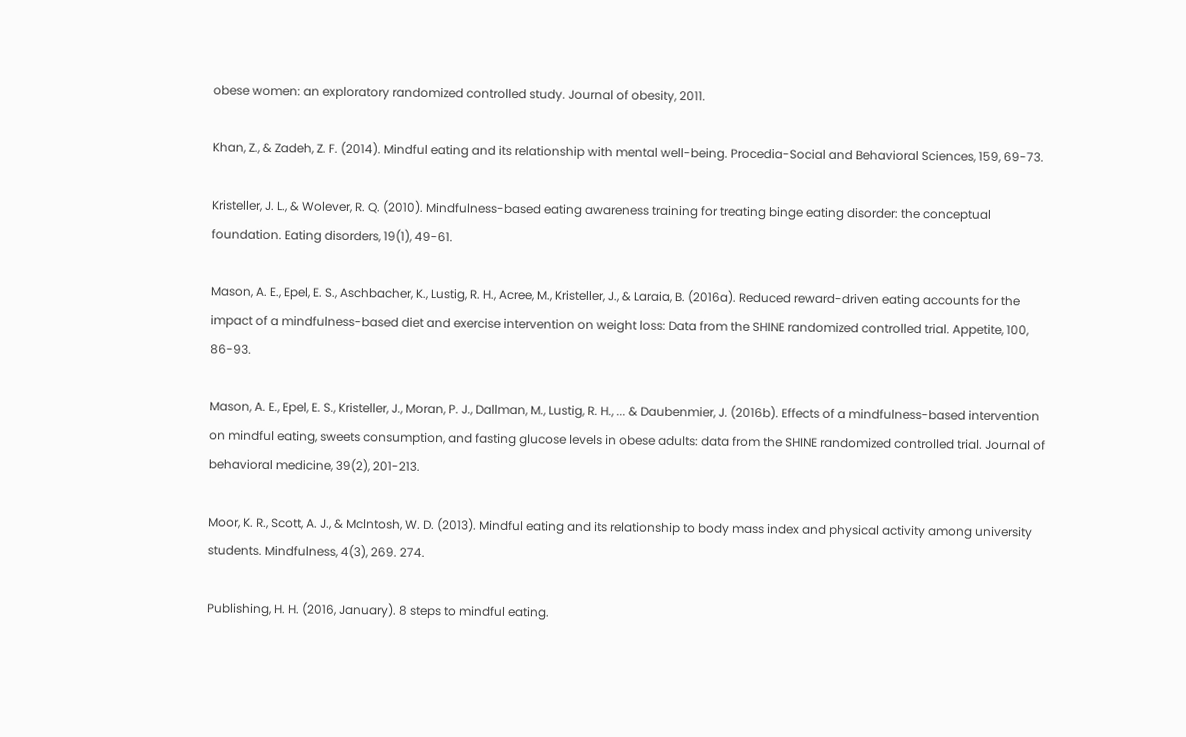obese women: an exploratory randomized controlled study. Journal of obesity, 2011.

Khan, Z., & Zadeh, Z. F. (2014). Mindful eating and its relationship with mental well-being. Procedia-Social and Behavioral Sciences, 159, 69-73.

Kristeller, J. L., & Wolever, R. Q. (2010). Mindfulness-based eating awareness training for treating binge eating disorder: the conceptual foundation. Eating disorders, 19(1), 49-61.

Mason, A. E., Epel, E. S., Aschbacher, K., Lustig, R. H., Acree, M., Kristeller, J., & Laraia, B. (2016a). Reduced reward-driven eating accounts for the impact of a mindfulness-based diet and exercise intervention on weight loss: Data from the SHINE randomized controlled trial. Appetite, 100, 86-93.

Mason, A. E., Epel, E. S., Kristeller, J., Moran, P. J., Dallman, M., Lustig, R. H., ... & Daubenmier, J. (2016b). Effects of a mindfulness-based intervention on mindful eating, sweets consumption, and fasting glucose levels in obese adults: data from the SHINE randomized controlled trial. Journal of behavioral medicine, 39(2), 201-213.

Moor, K. R., Scott, A. J., & Mclntosh, W. D. (2013). Mindful eating and its relationship to body mass index and physical activity among university students. Mindfulness, 4(3), 269. 274.

Publishing, H. H. (2016, January). 8 steps to mindful eating.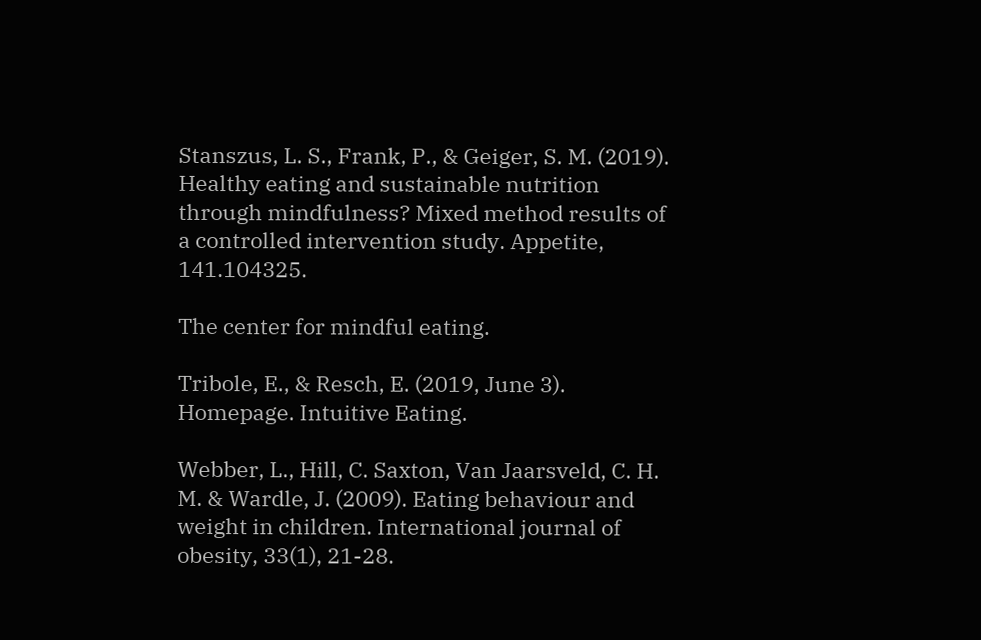Stanszus, L. S., Frank, P., & Geiger, S. M. (2019). Healthy eating and sustainable nutrition through mindfulness? Mixed method results of a controlled intervention study. Appetite, 141.104325.

The center for mindful eating.

Tribole, E., & Resch, E. (2019, June 3). Homepage. Intuitive Eating.

Webber, L., Hill, C. Saxton, Van Jaarsveld, C. H. M. & Wardle, J. (2009). Eating behaviour and weight in children. International journal of obesity, 33(1), 21-28.